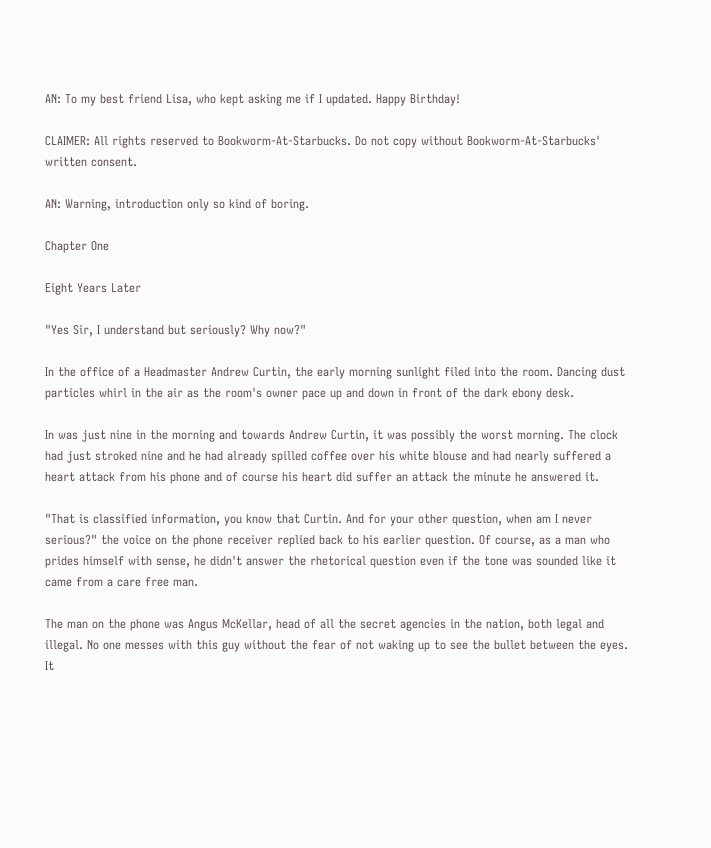AN: To my best friend Lisa, who kept asking me if I updated. Happy Birthday!

CLAIMER: All rights reserved to Bookworm-At-Starbucks. Do not copy without Bookworm-At-Starbucks' written consent.

AN: Warning, introduction only so kind of boring.

Chapter One

Eight Years Later

"Yes Sir, I understand but seriously? Why now?"

In the office of a Headmaster Andrew Curtin, the early morning sunlight filed into the room. Dancing dust particles whirl in the air as the room's owner pace up and down in front of the dark ebony desk.

In was just nine in the morning and towards Andrew Curtin, it was possibly the worst morning. The clock had just stroked nine and he had already spilled coffee over his white blouse and had nearly suffered a heart attack from his phone and of course his heart did suffer an attack the minute he answered it.

"That is classified information, you know that Curtin. And for your other question, when am I never serious?" the voice on the phone receiver replied back to his earlier question. Of course, as a man who prides himself with sense, he didn't answer the rhetorical question even if the tone was sounded like it came from a care free man.

The man on the phone was Angus McKellar, head of all the secret agencies in the nation, both legal and illegal. No one messes with this guy without the fear of not waking up to see the bullet between the eyes. It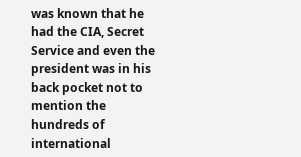was known that he had the CIA, Secret Service and even the president was in his back pocket not to mention the hundreds of international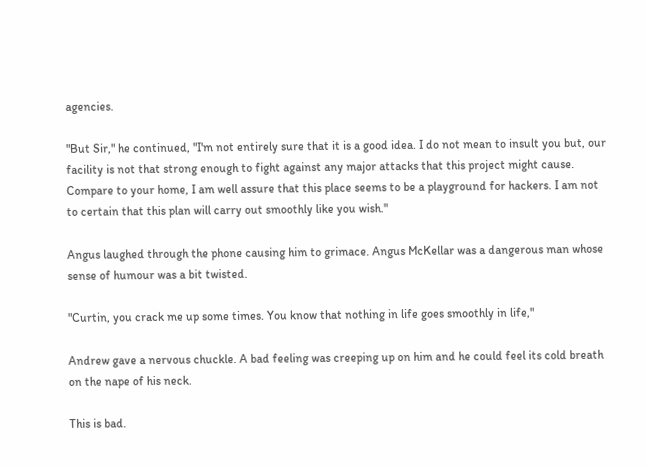agencies.

"But Sir," he continued, "I'm not entirely sure that it is a good idea. I do not mean to insult you but, our facility is not that strong enough to fight against any major attacks that this project might cause. Compare to your home, I am well assure that this place seems to be a playground for hackers. I am not to certain that this plan will carry out smoothly like you wish."

Angus laughed through the phone causing him to grimace. Angus McKellar was a dangerous man whose sense of humour was a bit twisted.

"Curtin, you crack me up some times. You know that nothing in life goes smoothly in life,"

Andrew gave a nervous chuckle. A bad feeling was creeping up on him and he could feel its cold breath on the nape of his neck.

This is bad.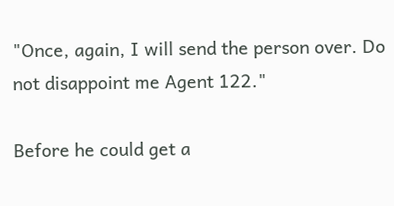"Once, again, I will send the person over. Do not disappoint me Agent 122."

Before he could get a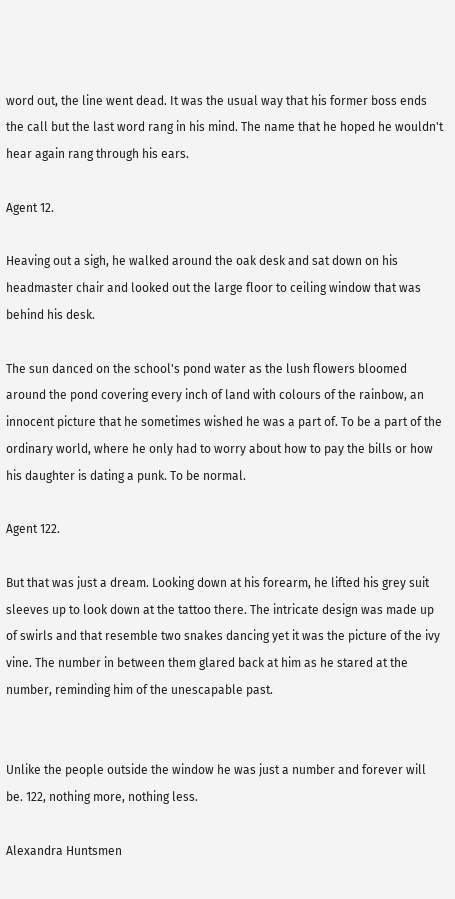word out, the line went dead. It was the usual way that his former boss ends the call but the last word rang in his mind. The name that he hoped he wouldn't hear again rang through his ears.

Agent 12.

Heaving out a sigh, he walked around the oak desk and sat down on his headmaster chair and looked out the large floor to ceiling window that was behind his desk.

The sun danced on the school's pond water as the lush flowers bloomed around the pond covering every inch of land with colours of the rainbow, an innocent picture that he sometimes wished he was a part of. To be a part of the ordinary world, where he only had to worry about how to pay the bills or how his daughter is dating a punk. To be normal.

Agent 122.

But that was just a dream. Looking down at his forearm, he lifted his grey suit sleeves up to look down at the tattoo there. The intricate design was made up of swirls and that resemble two snakes dancing yet it was the picture of the ivy vine. The number in between them glared back at him as he stared at the number, reminding him of the unescapable past.


Unlike the people outside the window he was just a number and forever will be. 122, nothing more, nothing less.

Alexandra Huntsmen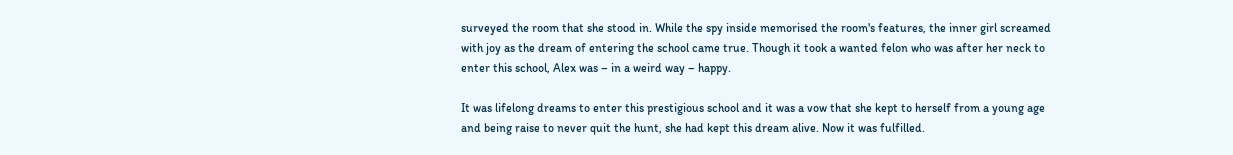surveyed the room that she stood in. While the spy inside memorised the room's features, the inner girl screamed with joy as the dream of entering the school came true. Though it took a wanted felon who was after her neck to enter this school, Alex was – in a weird way – happy.

It was lifelong dreams to enter this prestigious school and it was a vow that she kept to herself from a young age and being raise to never quit the hunt, she had kept this dream alive. Now it was fulfilled.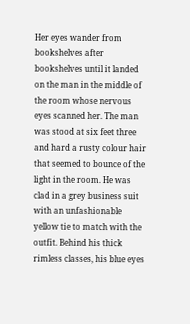Her eyes wander from bookshelves after bookshelves until it landed on the man in the middle of the room whose nervous eyes scanned her. The man was stood at six feet three and hard a rusty colour hair that seemed to bounce of the light in the room. He was clad in a grey business suit with an unfashionable yellow tie to match with the outfit. Behind his thick rimless classes, his blue eyes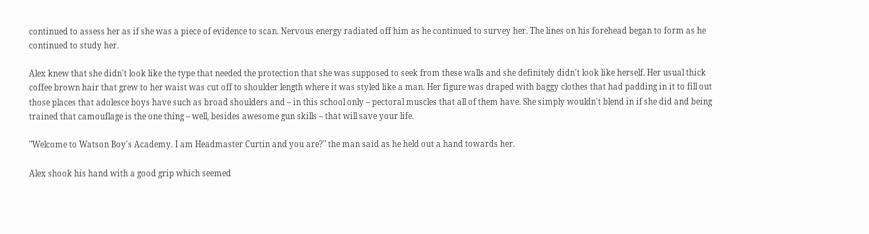continued to assess her as if she was a piece of evidence to scan. Nervous energy radiated off him as he continued to survey her. The lines on his forehead began to form as he continued to study her.

Alex knew that she didn't look like the type that needed the protection that she was supposed to seek from these walls and she definitely didn't look like herself. Her usual thick coffee brown hair that grew to her waist was cut off to shoulder length where it was styled like a man. Her figure was draped with baggy clothes that had padding in it to fill out those places that adolesce boys have such as broad shoulders and – in this school only – pectoral muscles that all of them have. She simply wouldn't blend in if she did and being trained that camouflage is the one thing – well, besides awesome gun skills – that will save your life.

"Welcome to Watson Boy's Academy. I am Headmaster Curtin and you are?" the man said as he held out a hand towards her.

Alex shook his hand with a good grip which seemed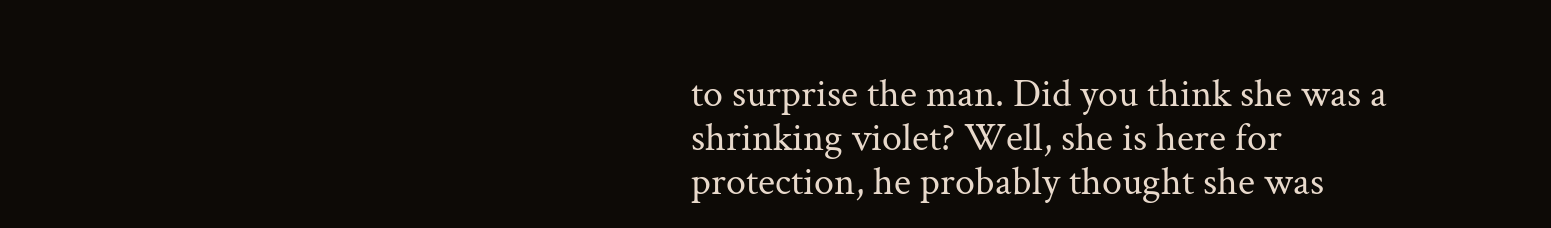to surprise the man. Did you think she was a shrinking violet? Well, she is here for protection, he probably thought she was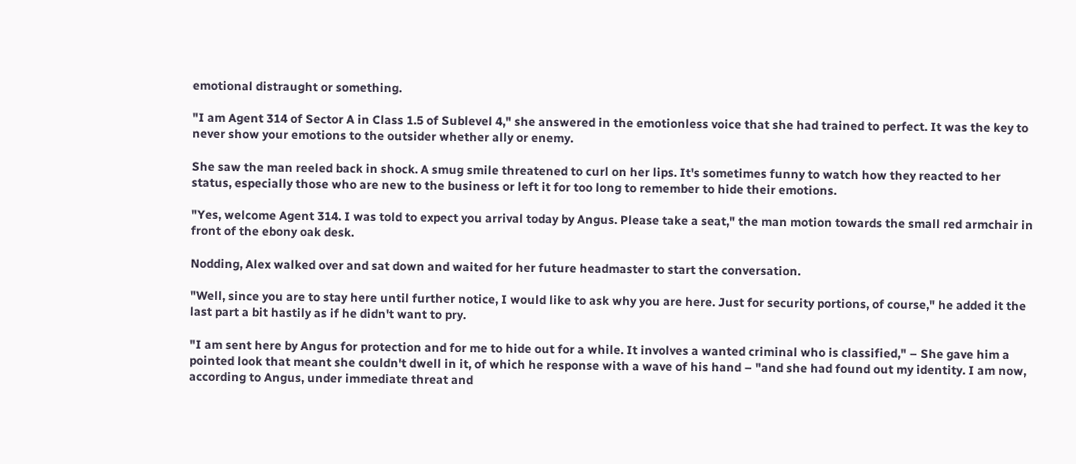emotional distraught or something.

"I am Agent 314 of Sector A in Class 1.5 of Sublevel 4," she answered in the emotionless voice that she had trained to perfect. It was the key to never show your emotions to the outsider whether ally or enemy.

She saw the man reeled back in shock. A smug smile threatened to curl on her lips. It's sometimes funny to watch how they reacted to her status, especially those who are new to the business or left it for too long to remember to hide their emotions.

"Yes, welcome Agent 314. I was told to expect you arrival today by Angus. Please take a seat," the man motion towards the small red armchair in front of the ebony oak desk.

Nodding, Alex walked over and sat down and waited for her future headmaster to start the conversation.

"Well, since you are to stay here until further notice, I would like to ask why you are here. Just for security portions, of course," he added it the last part a bit hastily as if he didn't want to pry.

"I am sent here by Angus for protection and for me to hide out for a while. It involves a wanted criminal who is classified," – She gave him a pointed look that meant she couldn't dwell in it, of which he response with a wave of his hand – "and she had found out my identity. I am now, according to Angus, under immediate threat and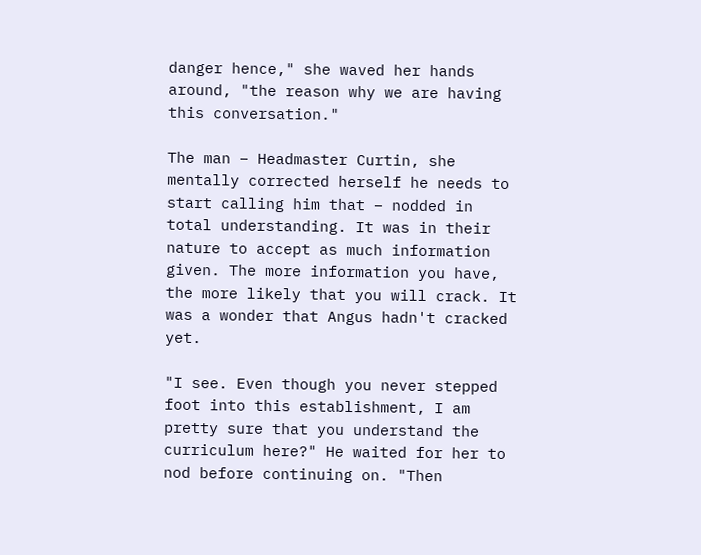danger hence," she waved her hands around, "the reason why we are having this conversation."

The man – Headmaster Curtin, she mentally corrected herself he needs to start calling him that – nodded in total understanding. It was in their nature to accept as much information given. The more information you have, the more likely that you will crack. It was a wonder that Angus hadn't cracked yet.

"I see. Even though you never stepped foot into this establishment, I am pretty sure that you understand the curriculum here?" He waited for her to nod before continuing on. "Then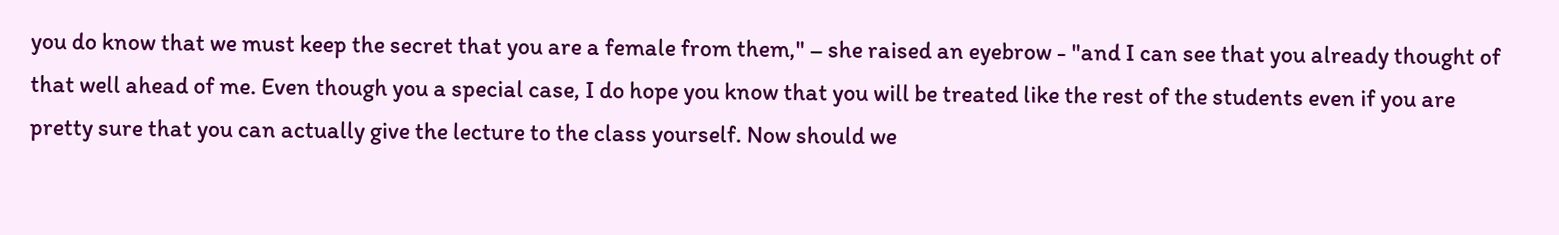you do know that we must keep the secret that you are a female from them," – she raised an eyebrow - "and I can see that you already thought of that well ahead of me. Even though you a special case, I do hope you know that you will be treated like the rest of the students even if you are pretty sure that you can actually give the lecture to the class yourself. Now should we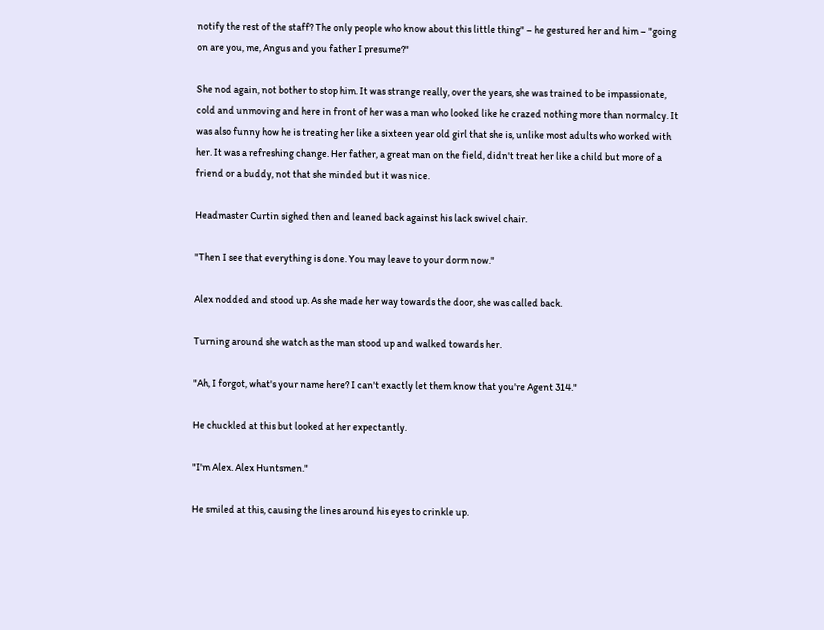notify the rest of the staff? The only people who know about this little thing" – he gestured her and him – "going on are you, me, Angus and you father I presume?"

She nod again, not bother to stop him. It was strange really, over the years, she was trained to be impassionate, cold and unmoving and here in front of her was a man who looked like he crazed nothing more than normalcy. It was also funny how he is treating her like a sixteen year old girl that she is, unlike most adults who worked with her. It was a refreshing change. Her father, a great man on the field, didn't treat her like a child but more of a friend or a buddy, not that she minded but it was nice.

Headmaster Curtin sighed then and leaned back against his lack swivel chair.

"Then I see that everything is done. You may leave to your dorm now."

Alex nodded and stood up. As she made her way towards the door, she was called back.

Turning around she watch as the man stood up and walked towards her.

"Ah, I forgot, what's your name here? I can't exactly let them know that you're Agent 314."

He chuckled at this but looked at her expectantly.

"I'm Alex. Alex Huntsmen."

He smiled at this, causing the lines around his eyes to crinkle up.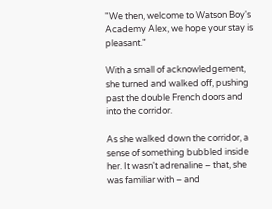"We then, welcome to Watson Boy's Academy Alex, we hope your stay is pleasant."

With a small of acknowledgement, she turned and walked off, pushing past the double French doors and into the corridor.

As she walked down the corridor, a sense of something bubbled inside her. It wasn't adrenaline – that, she was familiar with – and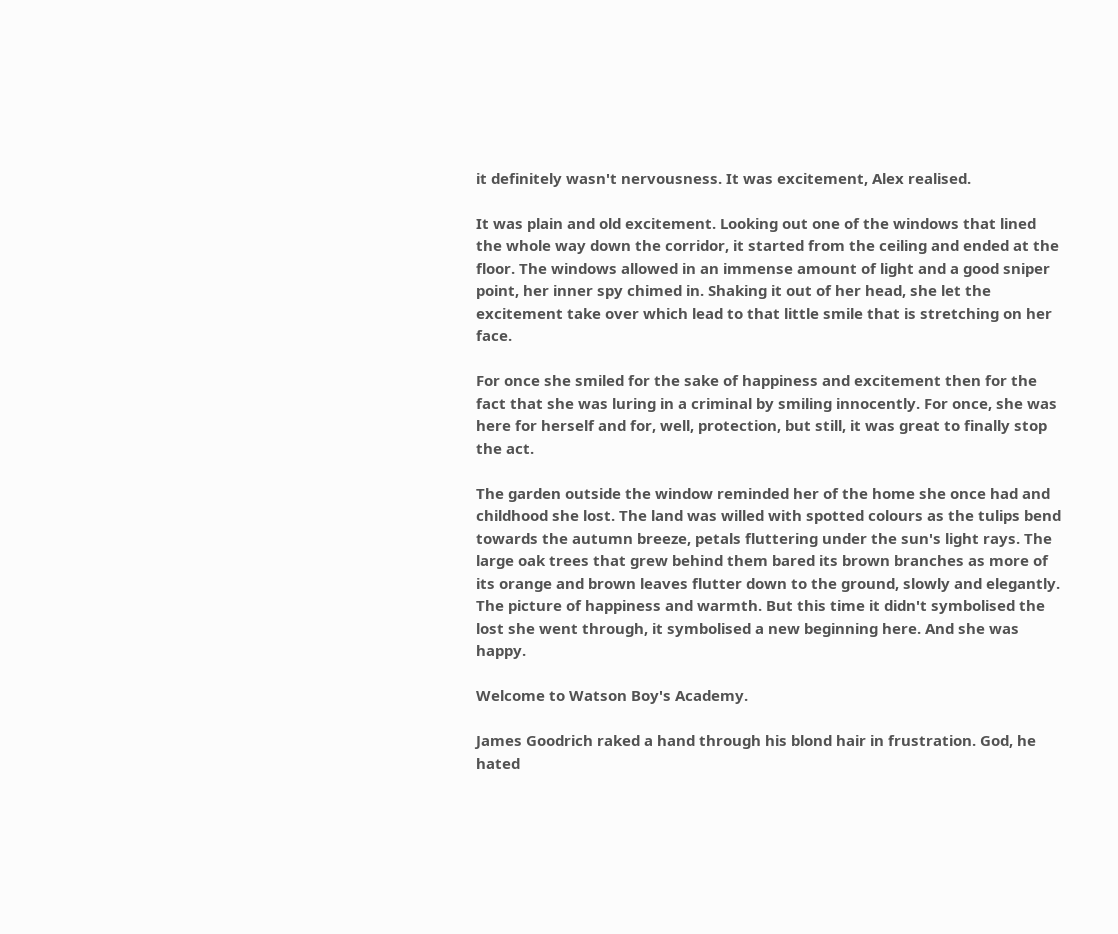it definitely wasn't nervousness. It was excitement, Alex realised.

It was plain and old excitement. Looking out one of the windows that lined the whole way down the corridor, it started from the ceiling and ended at the floor. The windows allowed in an immense amount of light and a good sniper point, her inner spy chimed in. Shaking it out of her head, she let the excitement take over which lead to that little smile that is stretching on her face.

For once she smiled for the sake of happiness and excitement then for the fact that she was luring in a criminal by smiling innocently. For once, she was here for herself and for, well, protection, but still, it was great to finally stop the act.

The garden outside the window reminded her of the home she once had and childhood she lost. The land was willed with spotted colours as the tulips bend towards the autumn breeze, petals fluttering under the sun's light rays. The large oak trees that grew behind them bared its brown branches as more of its orange and brown leaves flutter down to the ground, slowly and elegantly. The picture of happiness and warmth. But this time it didn't symbolised the lost she went through, it symbolised a new beginning here. And she was happy.

Welcome to Watson Boy's Academy.

James Goodrich raked a hand through his blond hair in frustration. God, he hated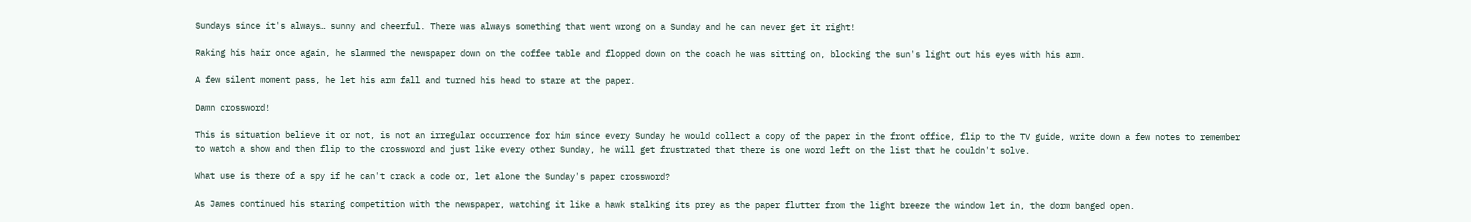Sundays since it's always… sunny and cheerful. There was always something that went wrong on a Sunday and he can never get it right!

Raking his hair once again, he slammed the newspaper down on the coffee table and flopped down on the coach he was sitting on, blocking the sun's light out his eyes with his arm.

A few silent moment pass, he let his arm fall and turned his head to stare at the paper.

Damn crossword!

This is situation believe it or not, is not an irregular occurrence for him since every Sunday he would collect a copy of the paper in the front office, flip to the TV guide, write down a few notes to remember to watch a show and then flip to the crossword and just like every other Sunday, he will get frustrated that there is one word left on the list that he couldn't solve.

What use is there of a spy if he can't crack a code or, let alone the Sunday's paper crossword?

As James continued his staring competition with the newspaper, watching it like a hawk stalking its prey as the paper flutter from the light breeze the window let in, the dorm banged open.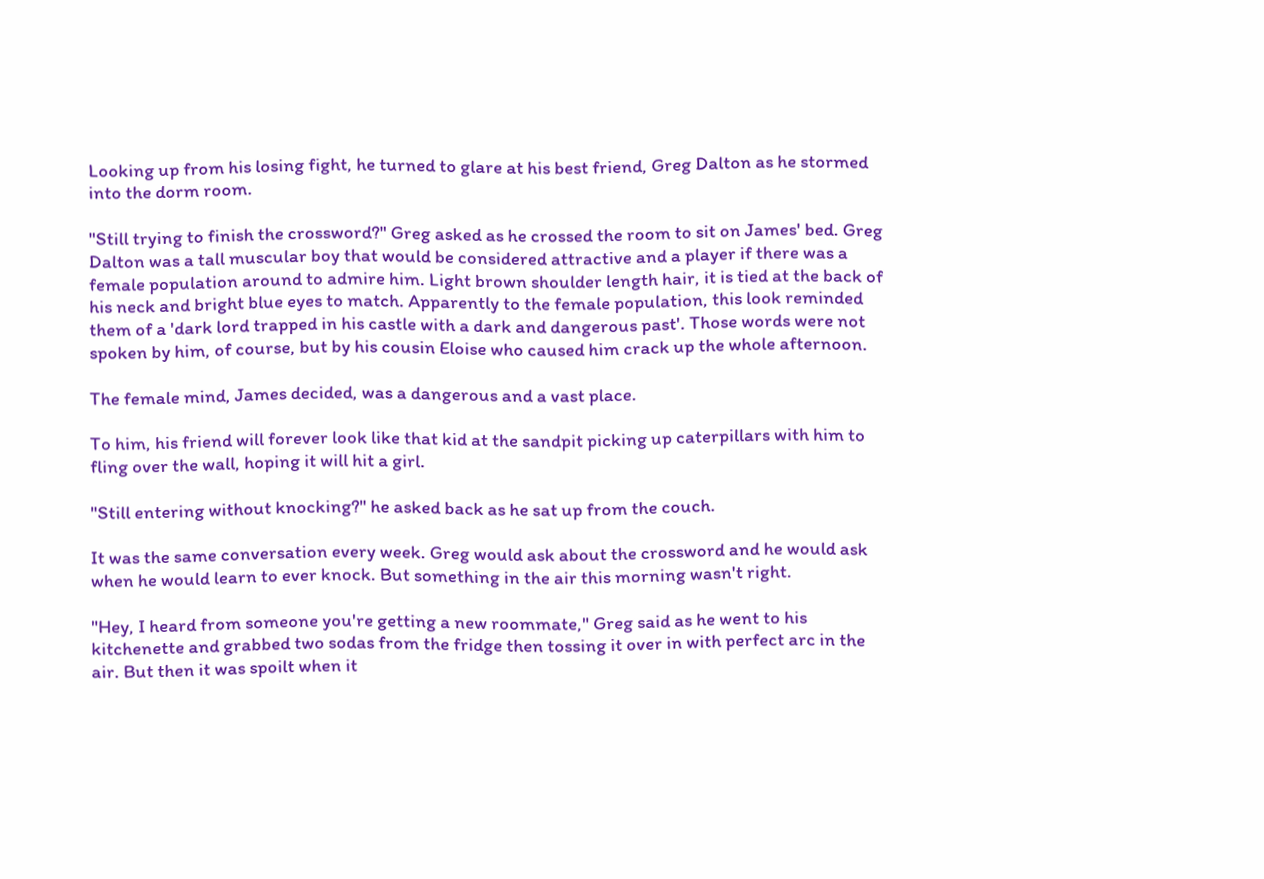Looking up from his losing fight, he turned to glare at his best friend, Greg Dalton as he stormed into the dorm room.

"Still trying to finish the crossword?" Greg asked as he crossed the room to sit on James' bed. Greg Dalton was a tall muscular boy that would be considered attractive and a player if there was a female population around to admire him. Light brown shoulder length hair, it is tied at the back of his neck and bright blue eyes to match. Apparently to the female population, this look reminded them of a 'dark lord trapped in his castle with a dark and dangerous past'. Those words were not spoken by him, of course, but by his cousin Eloise who caused him crack up the whole afternoon.

The female mind, James decided, was a dangerous and a vast place.

To him, his friend will forever look like that kid at the sandpit picking up caterpillars with him to fling over the wall, hoping it will hit a girl.

"Still entering without knocking?" he asked back as he sat up from the couch.

It was the same conversation every week. Greg would ask about the crossword and he would ask when he would learn to ever knock. But something in the air this morning wasn't right.

"Hey, I heard from someone you're getting a new roommate," Greg said as he went to his kitchenette and grabbed two sodas from the fridge then tossing it over in with perfect arc in the air. But then it was spoilt when it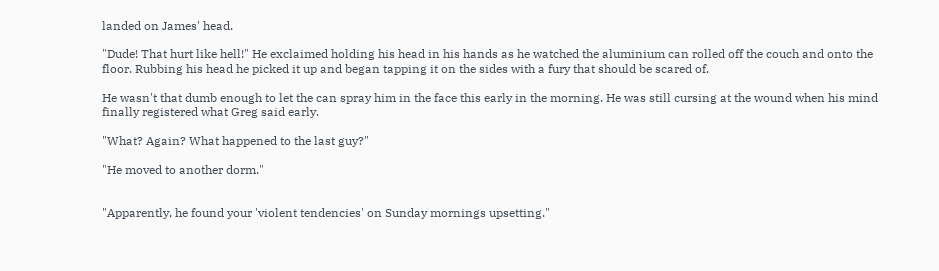landed on James' head.

"Dude! That hurt like hell!" He exclaimed holding his head in his hands as he watched the aluminium can rolled off the couch and onto the floor. Rubbing his head he picked it up and began tapping it on the sides with a fury that should be scared of.

He wasn't that dumb enough to let the can spray him in the face this early in the morning. He was still cursing at the wound when his mind finally registered what Greg said early.

"What? Again? What happened to the last guy?"

"He moved to another dorm."


"Apparently, he found your 'violent tendencies' on Sunday mornings upsetting."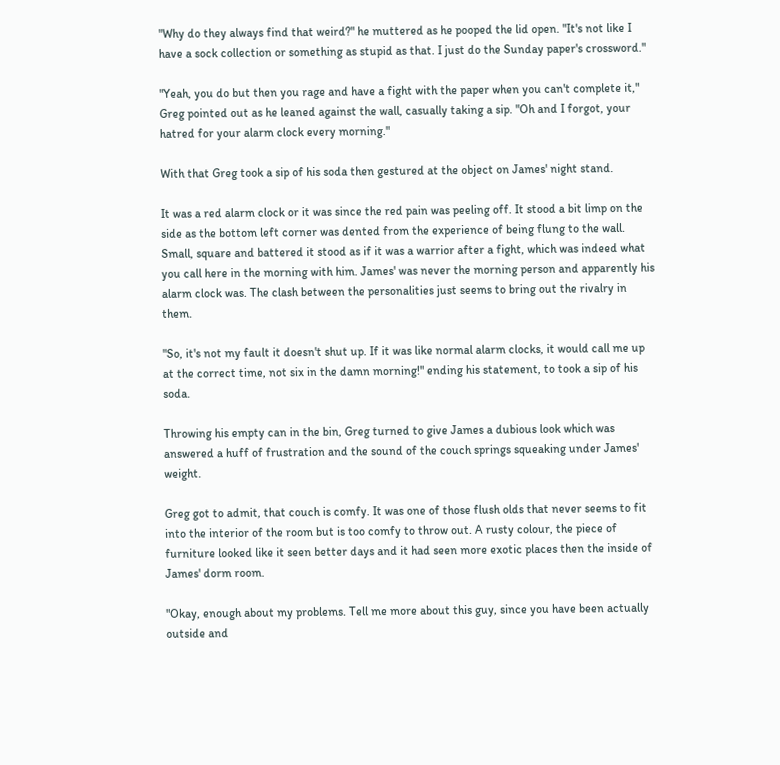"Why do they always find that weird?" he muttered as he pooped the lid open. "It's not like I have a sock collection or something as stupid as that. I just do the Sunday paper's crossword."

"Yeah, you do but then you rage and have a fight with the paper when you can't complete it," Greg pointed out as he leaned against the wall, casually taking a sip. "Oh and I forgot, your hatred for your alarm clock every morning."

With that Greg took a sip of his soda then gestured at the object on James' night stand.

It was a red alarm clock or it was since the red pain was peeling off. It stood a bit limp on the side as the bottom left corner was dented from the experience of being flung to the wall. Small, square and battered it stood as if it was a warrior after a fight, which was indeed what you call here in the morning with him. James' was never the morning person and apparently his alarm clock was. The clash between the personalities just seems to bring out the rivalry in them.

"So, it's not my fault it doesn't shut up. If it was like normal alarm clocks, it would call me up at the correct time, not six in the damn morning!" ending his statement, to took a sip of his soda.

Throwing his empty can in the bin, Greg turned to give James a dubious look which was answered a huff of frustration and the sound of the couch springs squeaking under James' weight.

Greg got to admit, that couch is comfy. It was one of those flush olds that never seems to fit into the interior of the room but is too comfy to throw out. A rusty colour, the piece of furniture looked like it seen better days and it had seen more exotic places then the inside of James' dorm room.

"Okay, enough about my problems. Tell me more about this guy, since you have been actually outside and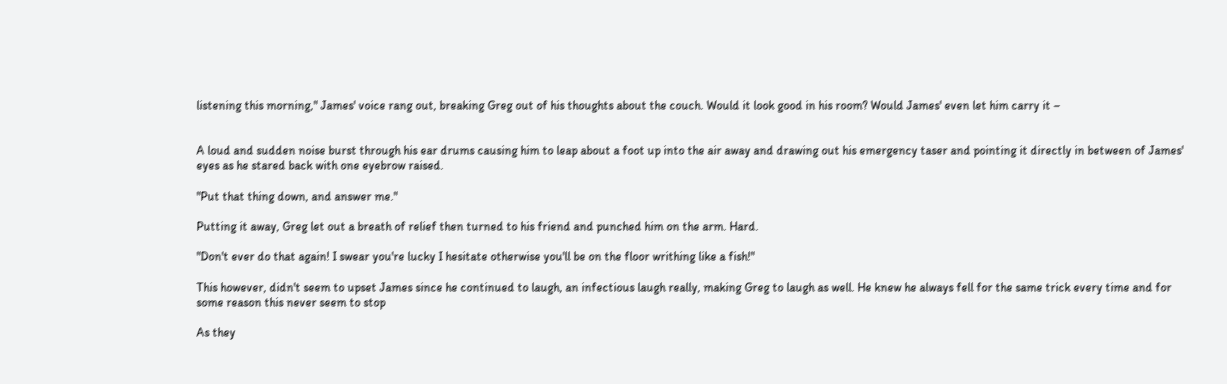listening this morning," James' voice rang out, breaking Greg out of his thoughts about the couch. Would it look good in his room? Would James' even let him carry it –


A loud and sudden noise burst through his ear drums causing him to leap about a foot up into the air away and drawing out his emergency taser and pointing it directly in between of James' eyes as he stared back with one eyebrow raised.

"Put that thing down, and answer me."

Putting it away, Greg let out a breath of relief then turned to his friend and punched him on the arm. Hard.

"Don't ever do that again! I swear you're lucky I hesitate otherwise you'll be on the floor writhing like a fish!"

This however, didn't seem to upset James since he continued to laugh, an infectious laugh really, making Greg to laugh as well. He knew he always fell for the same trick every time and for some reason this never seem to stop

As they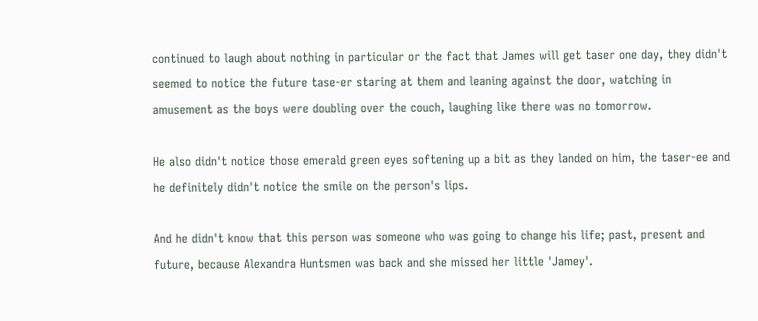continued to laugh about nothing in particular or the fact that James will get taser one day, they didn't seemed to notice the future tase-er staring at them and leaning against the door, watching in amusement as the boys were doubling over the couch, laughing like there was no tomorrow.

He also didn't notice those emerald green eyes softening up a bit as they landed on him, the taser-ee and he definitely didn't notice the smile on the person's lips.

And he didn't know that this person was someone who was going to change his life; past, present and future, because Alexandra Huntsmen was back and she missed her little 'Jamey'.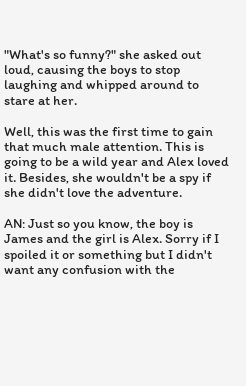"What's so funny?" she asked out loud, causing the boys to stop laughing and whipped around to stare at her.

Well, this was the first time to gain that much male attention. This is going to be a wild year and Alex loved it. Besides, she wouldn't be a spy if she didn't love the adventure.

AN: Just so you know, the boy is James and the girl is Alex. Sorry if I spoiled it or something but I didn't want any confusion with the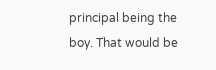principal being the boy. That would be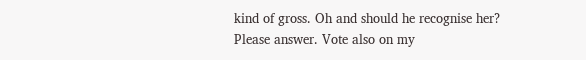kind of gross. Oh and should he recognise her? Please answer. Vote also on my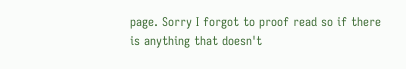page. Sorry I forgot to proof read so if there is anything that doesn't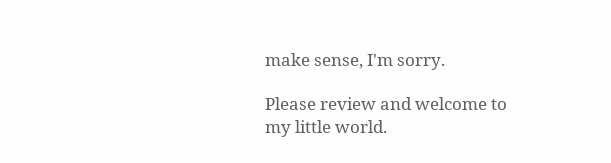make sense, I'm sorry.

Please review and welcome to my little world.